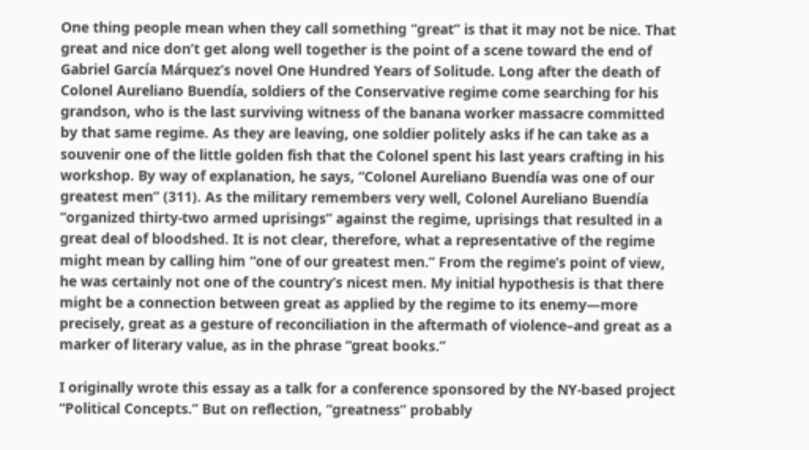One thing people mean when they call something “great” is that it may not be nice. That great and nice don’t get along well together is the point of a scene toward the end of Gabriel García Márquez’s novel One Hundred Years of Solitude. Long after the death of Colonel Aureliano Buendía, soldiers of the Conservative regime come searching for his grandson, who is the last surviving witness of the banana worker massacre committed by that same regime. As they are leaving, one soldier politely asks if he can take as a souvenir one of the little golden fish that the Colonel spent his last years crafting in his workshop. By way of explanation, he says, “Colonel Aureliano Buendía was one of our greatest men” (311). As the military remembers very well, Colonel Aureliano Buendía “organized thirty-two armed uprisings” against the regime, uprisings that resulted in a great deal of bloodshed. It is not clear, therefore, what a representative of the regime might mean by calling him “one of our greatest men.” From the regime’s point of view, he was certainly not one of the country’s nicest men. My initial hypothesis is that there might be a connection between great as applied by the regime to its enemy—more precisely, great as a gesture of reconciliation in the aftermath of violence–and great as a marker of literary value, as in the phrase “great books.”

I originally wrote this essay as a talk for a conference sponsored by the NY-based project “Political Concepts.” But on reflection, “greatness” probably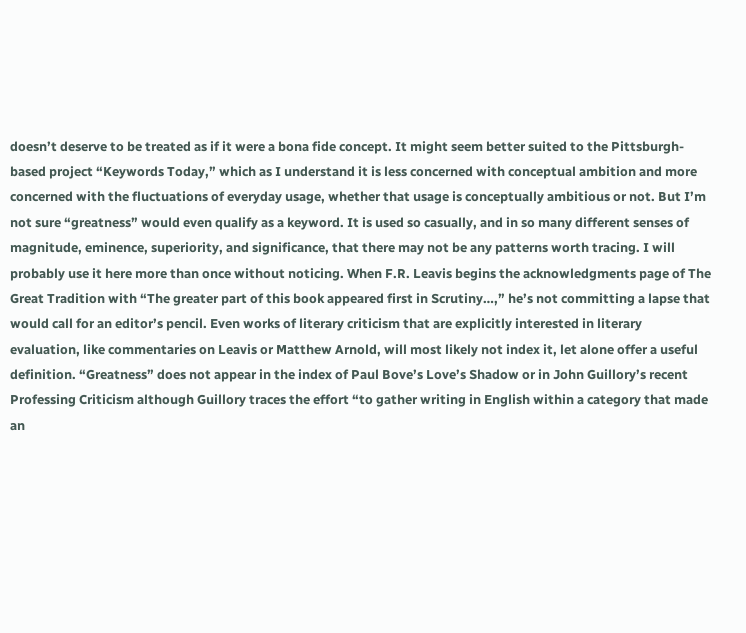doesn’t deserve to be treated as if it were a bona fide concept. It might seem better suited to the Pittsburgh-based project “Keywords Today,” which as I understand it is less concerned with conceptual ambition and more concerned with the fluctuations of everyday usage, whether that usage is conceptually ambitious or not. But I’m not sure “greatness” would even qualify as a keyword. It is used so casually, and in so many different senses of magnitude, eminence, superiority, and significance, that there may not be any patterns worth tracing. I will probably use it here more than once without noticing. When F.R. Leavis begins the acknowledgments page of The Great Tradition with “The greater part of this book appeared first in Scrutiny…,” he’s not committing a lapse that would call for an editor’s pencil. Even works of literary criticism that are explicitly interested in literary evaluation, like commentaries on Leavis or Matthew Arnold, will most likely not index it, let alone offer a useful definition. “Greatness” does not appear in the index of Paul Bove’s Love’s Shadow or in John Guillory’s recent Professing Criticism although Guillory traces the effort “to gather writing in English within a category that made an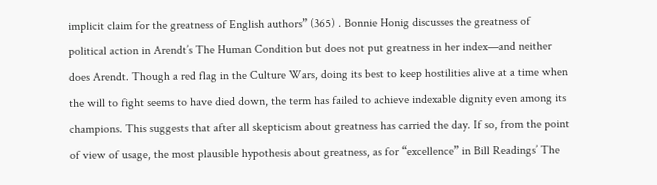implicit claim for the greatness of English authors” (365) . Bonnie Honig discusses the greatness of political action in Arendt’s The Human Condition but does not put greatness in her index—and neither does Arendt. Though a red flag in the Culture Wars, doing its best to keep hostilities alive at a time when the will to fight seems to have died down, the term has failed to achieve indexable dignity even among its champions. This suggests that after all skepticism about greatness has carried the day. If so, from the point of view of usage, the most plausible hypothesis about greatness, as for “excellence” in Bill Readings’ The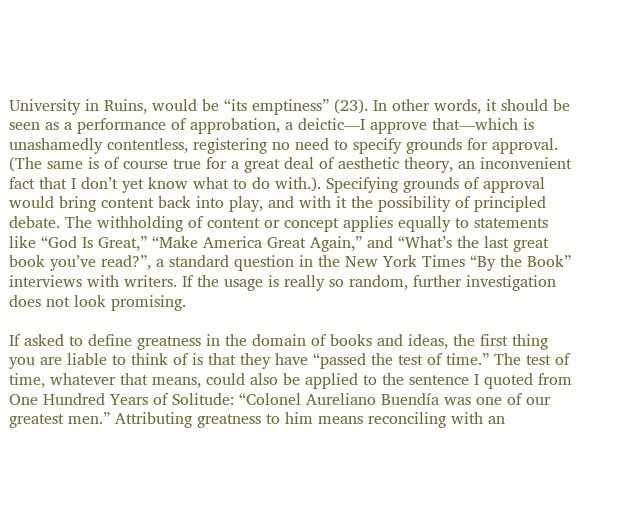University in Ruins, would be “its emptiness” (23). In other words, it should be seen as a performance of approbation, a deictic—I approve that—which is unashamedly contentless, registering no need to specify grounds for approval. (The same is of course true for a great deal of aesthetic theory, an inconvenient fact that I don’t yet know what to do with.). Specifying grounds of approval would bring content back into play, and with it the possibility of principled debate. The withholding of content or concept applies equally to statements like “God Is Great,” “Make America Great Again,” and “What’s the last great book you’ve read?”, a standard question in the New York Times “By the Book” interviews with writers. If the usage is really so random, further investigation does not look promising.

If asked to define greatness in the domain of books and ideas, the first thing you are liable to think of is that they have “passed the test of time.” The test of time, whatever that means, could also be applied to the sentence I quoted from One Hundred Years of Solitude: “Colonel Aureliano Buendía was one of our greatest men.” Attributing greatness to him means reconciling with an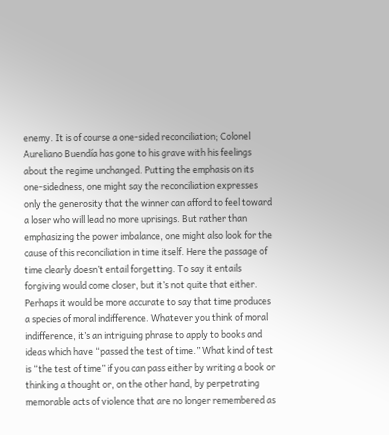enemy. It is of course a one-sided reconciliation; Colonel Aureliano Buendía has gone to his grave with his feelings about the regime unchanged. Putting the emphasis on its one-sidedness, one might say the reconciliation expresses only the generosity that the winner can afford to feel toward a loser who will lead no more uprisings. But rather than emphasizing the power imbalance, one might also look for the cause of this reconciliation in time itself. Here the passage of time clearly doesn’t entail forgetting. To say it entails forgiving would come closer, but it’s not quite that either. Perhaps it would be more accurate to say that time produces a species of moral indifference. Whatever you think of moral indifference, it’s an intriguing phrase to apply to books and ideas which have “passed the test of time.” What kind of test is “the test of time” if you can pass either by writing a book or thinking a thought or, on the other hand, by perpetrating memorable acts of violence that are no longer remembered as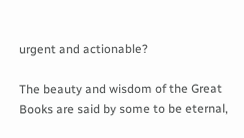urgent and actionable?

The beauty and wisdom of the Great Books are said by some to be eternal,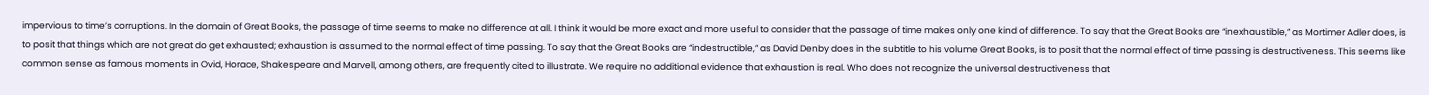impervious to time’s corruptions. In the domain of Great Books, the passage of time seems to make no difference at all. I think it would be more exact and more useful to consider that the passage of time makes only one kind of difference. To say that the Great Books are “inexhaustible,” as Mortimer Adler does, is to posit that things which are not great do get exhausted; exhaustion is assumed to the normal effect of time passing. To say that the Great Books are “indestructible,” as David Denby does in the subtitle to his volume Great Books, is to posit that the normal effect of time passing is destructiveness. This seems like common sense as famous moments in Ovid, Horace, Shakespeare and Marvell, among others, are frequently cited to illustrate. We require no additional evidence that exhaustion is real. Who does not recognize the universal destructiveness that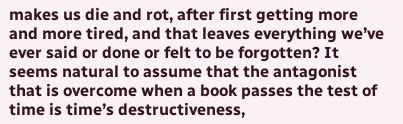makes us die and rot, after first getting more and more tired, and that leaves everything we’ve ever said or done or felt to be forgotten? It seems natural to assume that the antagonist that is overcome when a book passes the test of time is time’s destructiveness,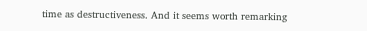time as destructiveness. And it seems worth remarking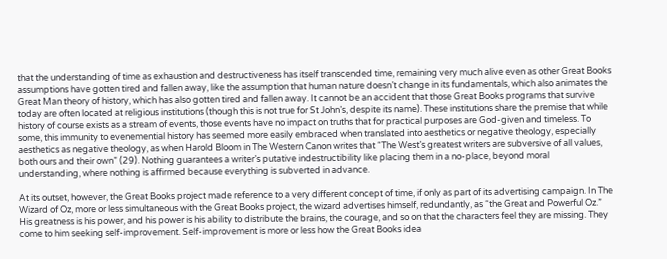that the understanding of time as exhaustion and destructiveness has itself transcended time, remaining very much alive even as other Great Books assumptions have gotten tired and fallen away, like the assumption that human nature doesn’t change in its fundamentals, which also animates the Great Man theory of history, which has also gotten tired and fallen away. It cannot be an accident that those Great Books programs that survive today are often located at religious institutions (though this is not true for St John’s, despite its name). These institutions share the premise that while history of course exists as a stream of events, those events have no impact on truths that for practical purposes are God-given and timeless. To some, this immunity to evenemential history has seemed more easily embraced when translated into aesthetics or negative theology, especially aesthetics as negative theology, as when Harold Bloom in The Western Canon writes that “The West’s greatest writers are subversive of all values, both ours and their own” (29). Nothing guarantees a writer’s putative indestructibility like placing them in a no-place, beyond moral understanding, where nothing is affirmed because everything is subverted in advance.

At its outset, however, the Great Books project made reference to a very different concept of time, if only as part of its advertising campaign. In The Wizard of Oz, more or less simultaneous with the Great Books project, the wizard advertises himself, redundantly, as “the Great and Powerful Oz.” His greatness is his power, and his power is his ability to distribute the brains, the courage, and so on that the characters feel they are missing. They come to him seeking self-improvement. Self-improvement is more or less how the Great Books idea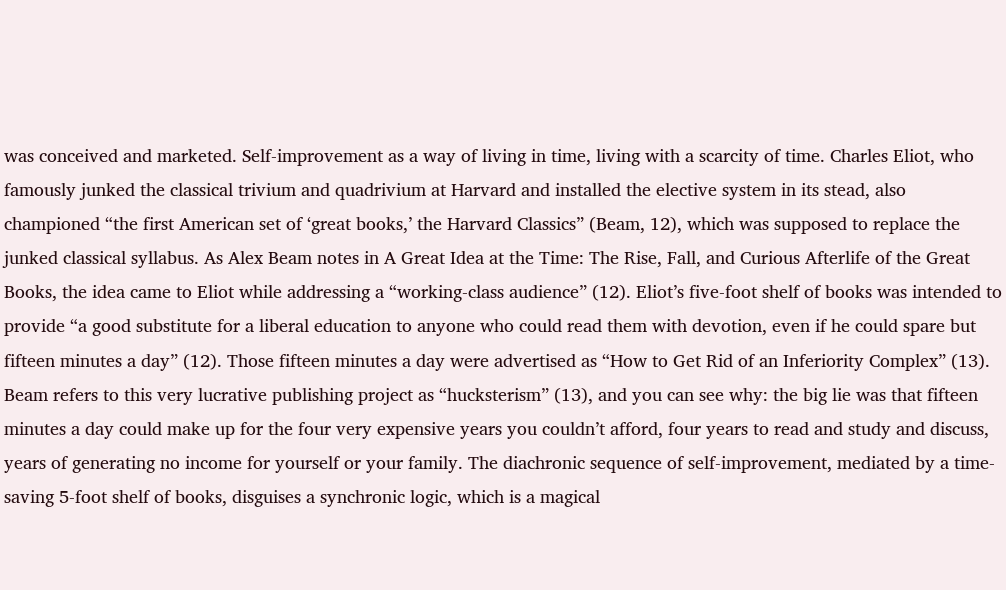was conceived and marketed. Self-improvement as a way of living in time, living with a scarcity of time. Charles Eliot, who famously junked the classical trivium and quadrivium at Harvard and installed the elective system in its stead, also championed “the first American set of ‘great books,’ the Harvard Classics” (Beam, 12), which was supposed to replace the junked classical syllabus. As Alex Beam notes in A Great Idea at the Time: The Rise, Fall, and Curious Afterlife of the Great Books, the idea came to Eliot while addressing a “working-class audience” (12). Eliot’s five-foot shelf of books was intended to provide “a good substitute for a liberal education to anyone who could read them with devotion, even if he could spare but fifteen minutes a day” (12). Those fifteen minutes a day were advertised as “How to Get Rid of an Inferiority Complex” (13). Beam refers to this very lucrative publishing project as “hucksterism” (13), and you can see why: the big lie was that fifteen minutes a day could make up for the four very expensive years you couldn’t afford, four years to read and study and discuss, years of generating no income for yourself or your family. The diachronic sequence of self-improvement, mediated by a time-saving 5-foot shelf of books, disguises a synchronic logic, which is a magical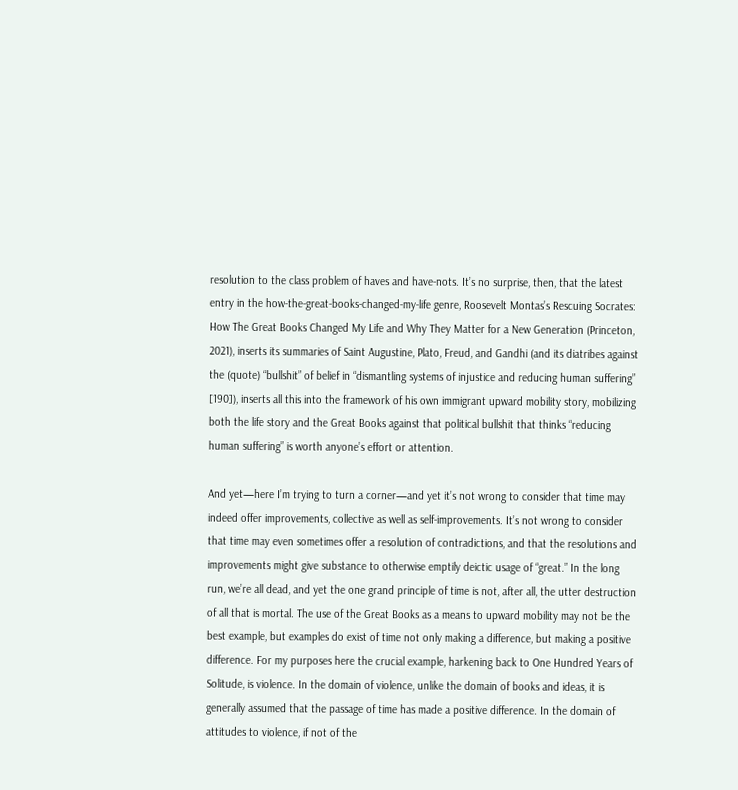resolution to the class problem of haves and have-nots. It’s no surprise, then, that the latest entry in the how-the-great-books-changed-my-life genre, Roosevelt Montas’s Rescuing Socrates: How The Great Books Changed My Life and Why They Matter for a New Generation (Princeton, 2021), inserts its summaries of Saint Augustine, Plato, Freud, and Gandhi (and its diatribes against the (quote) “bullshit” of belief in “dismantling systems of injustice and reducing human suffering” [190]), inserts all this into the framework of his own immigrant upward mobility story, mobilizing both the life story and the Great Books against that political bullshit that thinks “reducing human suffering” is worth anyone’s effort or attention.

And yet—here I’m trying to turn a corner—and yet it’s not wrong to consider that time may indeed offer improvements, collective as well as self-improvements. It’s not wrong to consider that time may even sometimes offer a resolution of contradictions, and that the resolutions and improvements might give substance to otherwise emptily deictic usage of “great.” In the long run, we’re all dead, and yet the one grand principle of time is not, after all, the utter destruction of all that is mortal. The use of the Great Books as a means to upward mobility may not be the best example, but examples do exist of time not only making a difference, but making a positive difference. For my purposes here the crucial example, harkening back to One Hundred Years of Solitude, is violence. In the domain of violence, unlike the domain of books and ideas, it is generally assumed that the passage of time has made a positive difference. In the domain of attitudes to violence, if not of the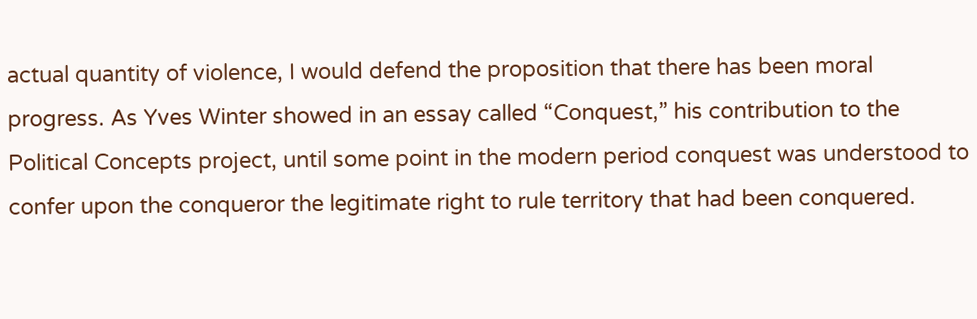actual quantity of violence, I would defend the proposition that there has been moral progress. As Yves Winter showed in an essay called “Conquest,” his contribution to the Political Concepts project, until some point in the modern period conquest was understood to confer upon the conqueror the legitimate right to rule territory that had been conquered.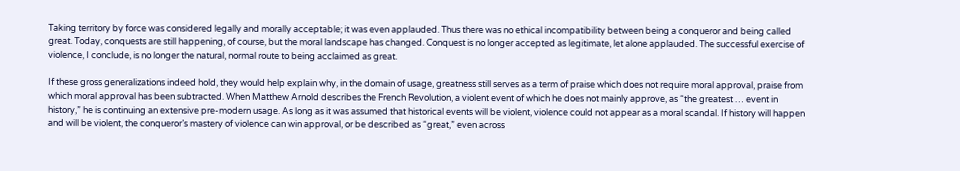Taking territory by force was considered legally and morally acceptable; it was even applauded. Thus there was no ethical incompatibility between being a conqueror and being called great. Today, conquests are still happening, of course, but the moral landscape has changed. Conquest is no longer accepted as legitimate, let alone applauded. The successful exercise of violence, I conclude, is no longer the natural, normal route to being acclaimed as great.

If these gross generalizations indeed hold, they would help explain why, in the domain of usage, greatness still serves as a term of praise which does not require moral approval, praise from which moral approval has been subtracted. When Matthew Arnold describes the French Revolution, a violent event of which he does not mainly approve, as “the greatest … event in history,” he is continuing an extensive pre-modern usage. As long as it was assumed that historical events will be violent, violence could not appear as a moral scandal. If history will happen and will be violent, the conqueror’s mastery of violence can win approval, or be described as “great,” even across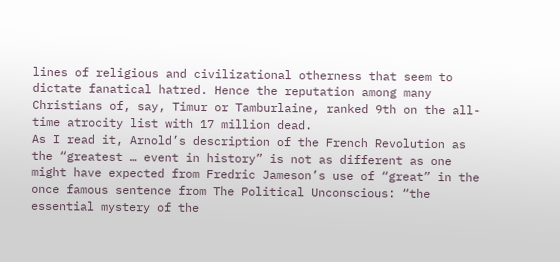lines of religious and civilizational otherness that seem to dictate fanatical hatred. Hence the reputation among many Christians of, say, Timur or Tamburlaine, ranked 9th on the all-time atrocity list with 17 million dead.
As I read it, Arnold’s description of the French Revolution as the “greatest … event in history” is not as different as one might have expected from Fredric Jameson’s use of “great” in the once famous sentence from The Political Unconscious: “the essential mystery of the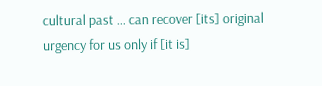cultural past … can recover [its] original urgency for us only if [it is]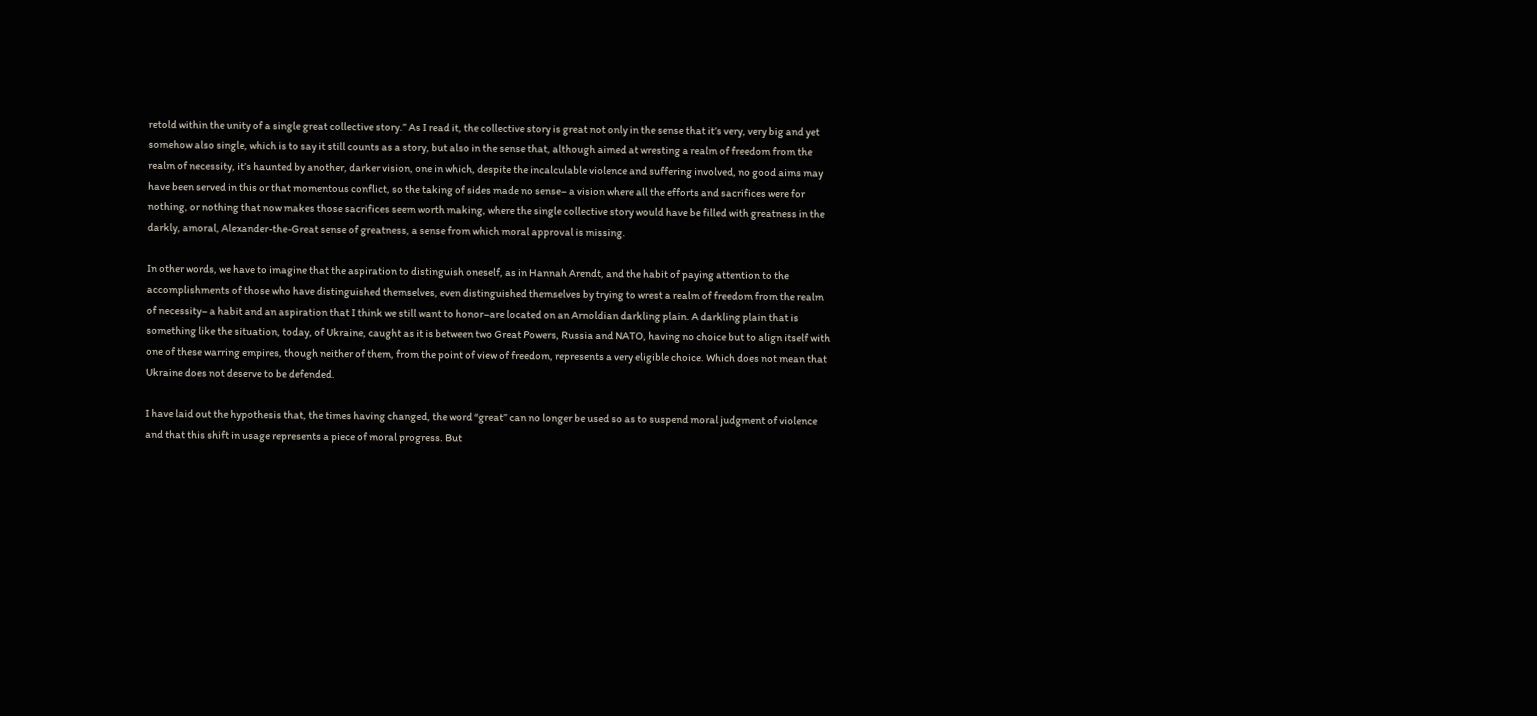retold within the unity of a single great collective story.” As I read it, the collective story is great not only in the sense that it’s very, very big and yet somehow also single, which is to say it still counts as a story, but also in the sense that, although aimed at wresting a realm of freedom from the realm of necessity, it’s haunted by another, darker vision, one in which, despite the incalculable violence and suffering involved, no good aims may have been served in this or that momentous conflict, so the taking of sides made no sense– a vision where all the efforts and sacrifices were for nothing, or nothing that now makes those sacrifices seem worth making, where the single collective story would have be filled with greatness in the darkly, amoral, Alexander-the-Great sense of greatness, a sense from which moral approval is missing.

In other words, we have to imagine that the aspiration to distinguish oneself, as in Hannah Arendt, and the habit of paying attention to the accomplishments of those who have distinguished themselves, even distinguished themselves by trying to wrest a realm of freedom from the realm of necessity– a habit and an aspiration that I think we still want to honor–are located on an Arnoldian darkling plain. A darkling plain that is something like the situation, today, of Ukraine, caught as it is between two Great Powers, Russia and NATO, having no choice but to align itself with one of these warring empires, though neither of them, from the point of view of freedom, represents a very eligible choice. Which does not mean that Ukraine does not deserve to be defended.

I have laid out the hypothesis that, the times having changed, the word “great” can no longer be used so as to suspend moral judgment of violence and that this shift in usage represents a piece of moral progress. But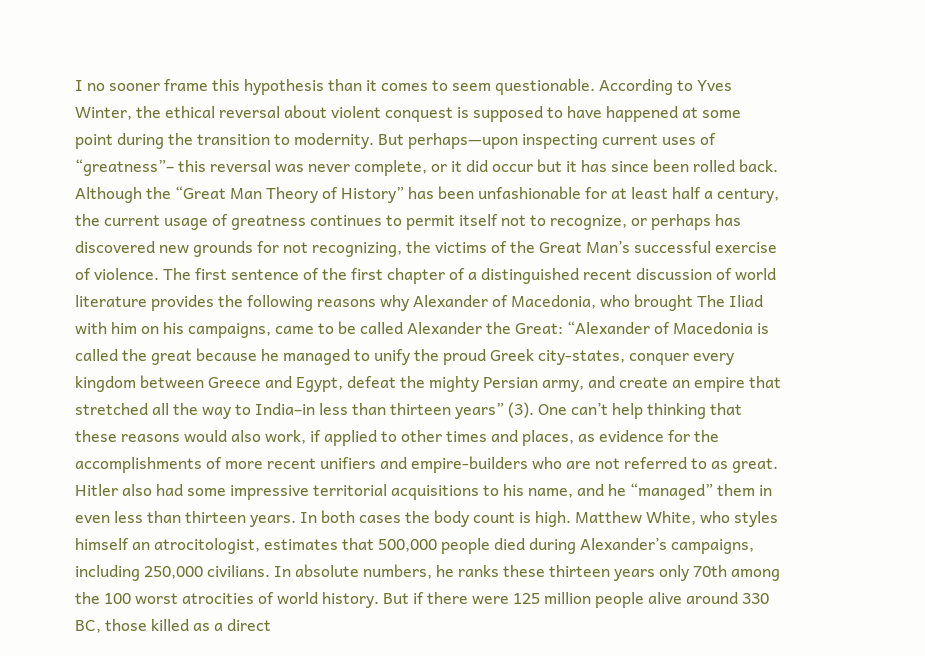I no sooner frame this hypothesis than it comes to seem questionable. According to Yves Winter, the ethical reversal about violent conquest is supposed to have happened at some point during the transition to modernity. But perhaps—upon inspecting current uses of “greatness”– this reversal was never complete, or it did occur but it has since been rolled back. Although the “Great Man Theory of History” has been unfashionable for at least half a century, the current usage of greatness continues to permit itself not to recognize, or perhaps has discovered new grounds for not recognizing, the victims of the Great Man’s successful exercise of violence. The first sentence of the first chapter of a distinguished recent discussion of world literature provides the following reasons why Alexander of Macedonia, who brought The Iliad with him on his campaigns, came to be called Alexander the Great: “Alexander of Macedonia is called the great because he managed to unify the proud Greek city-states, conquer every kingdom between Greece and Egypt, defeat the mighty Persian army, and create an empire that stretched all the way to India–in less than thirteen years” (3). One can’t help thinking that these reasons would also work, if applied to other times and places, as evidence for the accomplishments of more recent unifiers and empire-builders who are not referred to as great. Hitler also had some impressive territorial acquisitions to his name, and he “managed” them in even less than thirteen years. In both cases the body count is high. Matthew White, who styles himself an atrocitologist, estimates that 500,000 people died during Alexander’s campaigns, including 250,000 civilians. In absolute numbers, he ranks these thirteen years only 70th among the 100 worst atrocities of world history. But if there were 125 million people alive around 330 BC, those killed as a direct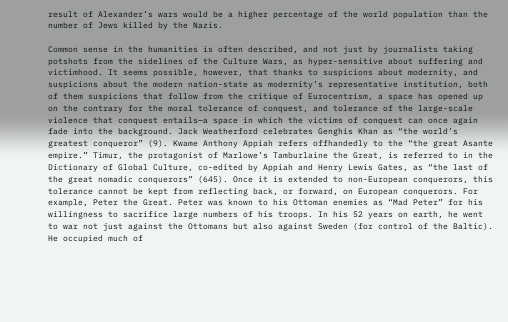result of Alexander’s wars would be a higher percentage of the world population than the number of Jews killed by the Nazis.

Common sense in the humanities is often described, and not just by journalists taking potshots from the sidelines of the Culture Wars, as hyper-sensitive about suffering and victimhood. It seems possible, however, that thanks to suspicions about modernity, and suspicions about the modern nation-state as modernity’s representative institution, both of them suspicions that follow from the critique of Eurocentrism, a space has opened up on the contrary for the moral tolerance of conquest, and tolerance of the large-scale violence that conquest entails—a space in which the victims of conquest can once again fade into the background. Jack Weatherford celebrates Genghis Khan as “the world’s greatest conqueror” (9). Kwame Anthony Appiah refers offhandedly to the “the great Asante empire.” Timur, the protagonist of Marlowe’s Tamburlaine the Great, is referred to in the Dictionary of Global Culture, co-edited by Appiah and Henry Lewis Gates, as “the last of the great nomadic conquerors” (645). Once it is extended to non-European conquerors, this tolerance cannot be kept from reflecting back, or forward, on European conquerors. For example, Peter the Great. Peter was known to his Ottoman enemies as “Mad Peter” for his willingness to sacrifice large numbers of his troops. In his 52 years on earth, he went to war not just against the Ottomans but also against Sweden (for control of the Baltic). He occupied much of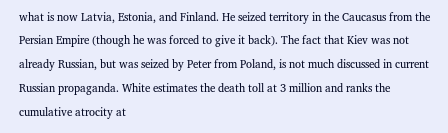what is now Latvia, Estonia, and Finland. He seized territory in the Caucasus from the Persian Empire (though he was forced to give it back). The fact that Kiev was not already Russian, but was seized by Peter from Poland, is not much discussed in current Russian propaganda. White estimates the death toll at 3 million and ranks the cumulative atrocity at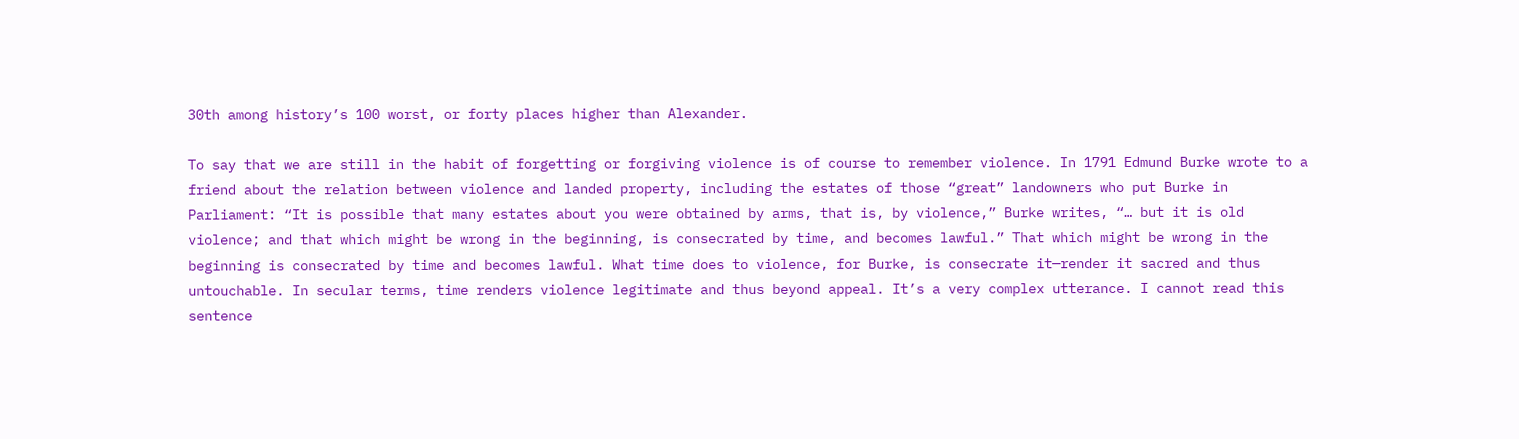30th among history’s 100 worst, or forty places higher than Alexander.

To say that we are still in the habit of forgetting or forgiving violence is of course to remember violence. In 1791 Edmund Burke wrote to a friend about the relation between violence and landed property, including the estates of those “great” landowners who put Burke in Parliament: “It is possible that many estates about you were obtained by arms, that is, by violence,” Burke writes, “… but it is old violence; and that which might be wrong in the beginning, is consecrated by time, and becomes lawful.” That which might be wrong in the beginning is consecrated by time and becomes lawful. What time does to violence, for Burke, is consecrate it—render it sacred and thus untouchable. In secular terms, time renders violence legitimate and thus beyond appeal. It’s a very complex utterance. I cannot read this sentence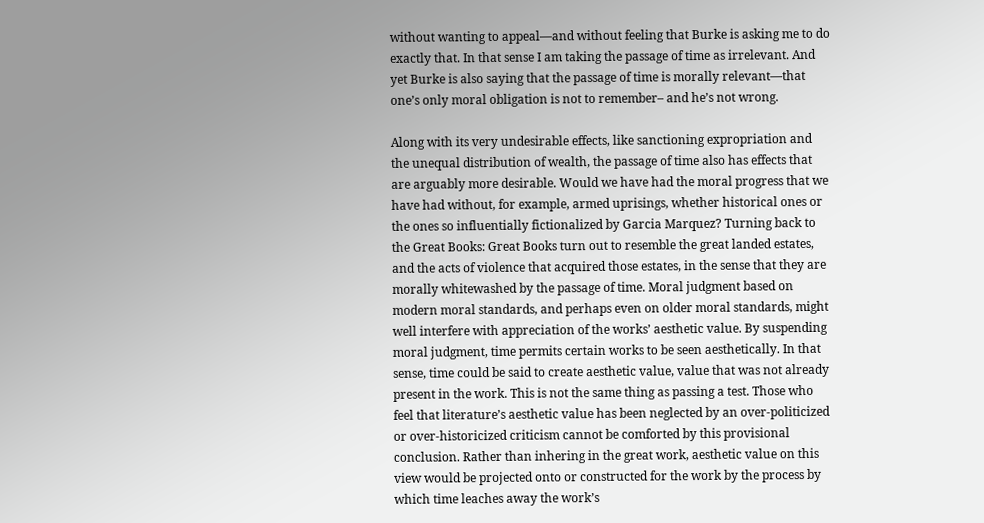without wanting to appeal—and without feeling that Burke is asking me to do exactly that. In that sense I am taking the passage of time as irrelevant. And yet Burke is also saying that the passage of time is morally relevant—that one’s only moral obligation is not to remember– and he’s not wrong.

Along with its very undesirable effects, like sanctioning expropriation and the unequal distribution of wealth, the passage of time also has effects that are arguably more desirable. Would we have had the moral progress that we have had without, for example, armed uprisings, whether historical ones or the ones so influentially fictionalized by Garcia Marquez? Turning back to the Great Books: Great Books turn out to resemble the great landed estates, and the acts of violence that acquired those estates, in the sense that they are morally whitewashed by the passage of time. Moral judgment based on modern moral standards, and perhaps even on older moral standards, might well interfere with appreciation of the works’ aesthetic value. By suspending moral judgment, time permits certain works to be seen aesthetically. In that sense, time could be said to create aesthetic value, value that was not already present in the work. This is not the same thing as passing a test. Those who feel that literature’s aesthetic value has been neglected by an over-politicized or over-historicized criticism cannot be comforted by this provisional conclusion. Rather than inhering in the great work, aesthetic value on this view would be projected onto or constructed for the work by the process by which time leaches away the work’s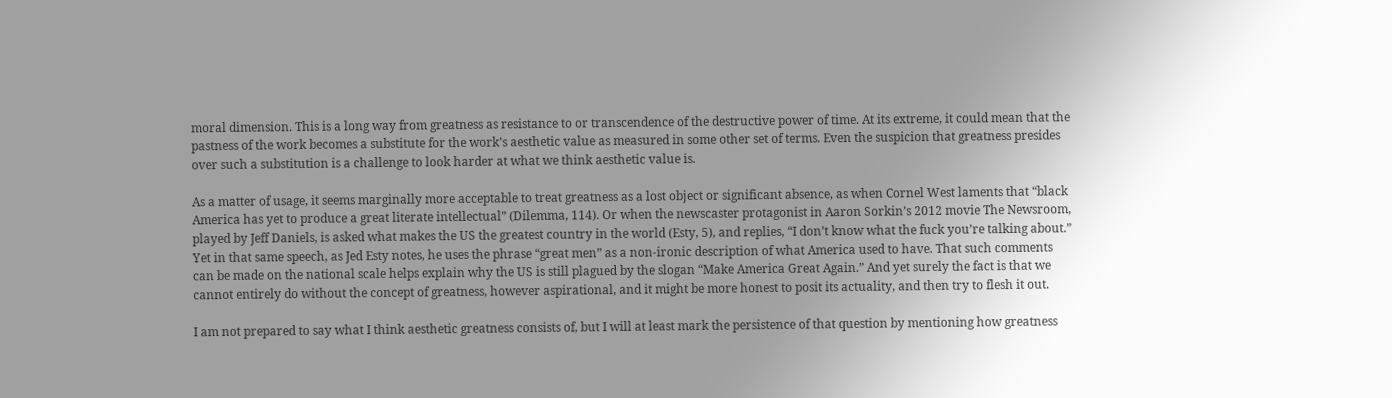moral dimension. This is a long way from greatness as resistance to or transcendence of the destructive power of time. At its extreme, it could mean that the pastness of the work becomes a substitute for the work’s aesthetic value as measured in some other set of terms. Even the suspicion that greatness presides over such a substitution is a challenge to look harder at what we think aesthetic value is.

As a matter of usage, it seems marginally more acceptable to treat greatness as a lost object or significant absence, as when Cornel West laments that “black America has yet to produce a great literate intellectual” (Dilemma, 114). Or when the newscaster protagonist in Aaron Sorkin’s 2012 movie The Newsroom, played by Jeff Daniels, is asked what makes the US the greatest country in the world (Esty, 5), and replies, “I don’t know what the fuck you’re talking about.” Yet in that same speech, as Jed Esty notes, he uses the phrase “great men” as a non-ironic description of what America used to have. That such comments can be made on the national scale helps explain why the US is still plagued by the slogan “Make America Great Again.” And yet surely the fact is that we cannot entirely do without the concept of greatness, however aspirational, and it might be more honest to posit its actuality, and then try to flesh it out.

I am not prepared to say what I think aesthetic greatness consists of, but I will at least mark the persistence of that question by mentioning how greatness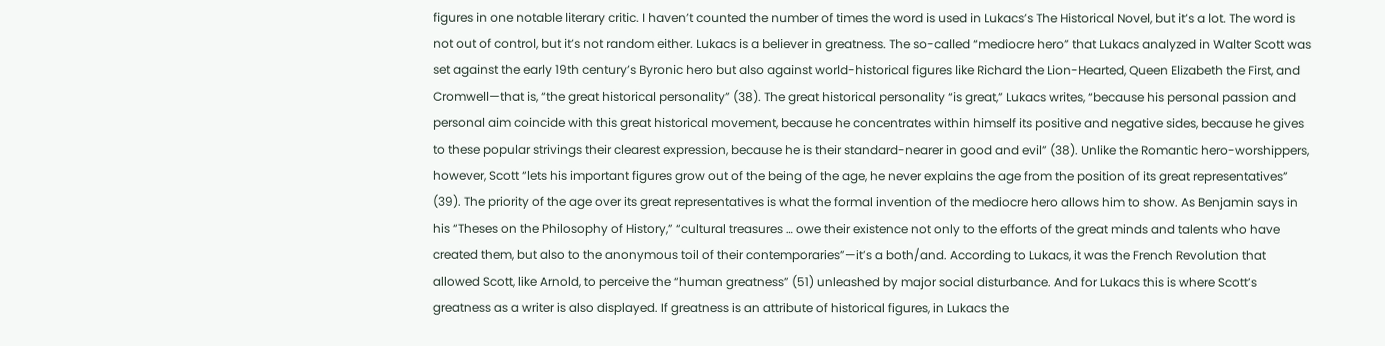figures in one notable literary critic. I haven’t counted the number of times the word is used in Lukacs’s The Historical Novel, but it’s a lot. The word is not out of control, but it’s not random either. Lukacs is a believer in greatness. The so-called “mediocre hero” that Lukacs analyzed in Walter Scott was set against the early 19th century’s Byronic hero but also against world-historical figures like Richard the Lion-Hearted, Queen Elizabeth the First, and Cromwell—that is, “the great historical personality” (38). The great historical personality “is great,” Lukacs writes, “because his personal passion and personal aim coincide with this great historical movement, because he concentrates within himself its positive and negative sides, because he gives to these popular strivings their clearest expression, because he is their standard-nearer in good and evil” (38). Unlike the Romantic hero-worshippers, however, Scott “lets his important figures grow out of the being of the age, he never explains the age from the position of its great representatives” (39). The priority of the age over its great representatives is what the formal invention of the mediocre hero allows him to show. As Benjamin says in his “Theses on the Philosophy of History,” “cultural treasures … owe their existence not only to the efforts of the great minds and talents who have created them, but also to the anonymous toil of their contemporaries”—it’s a both/and. According to Lukacs, it was the French Revolution that allowed Scott, like Arnold, to perceive the “human greatness” (51) unleashed by major social disturbance. And for Lukacs this is where Scott’s greatness as a writer is also displayed. If greatness is an attribute of historical figures, in Lukacs the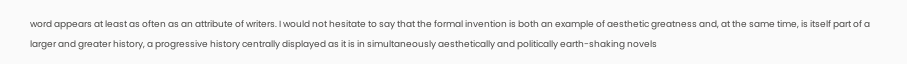word appears at least as often as an attribute of writers. I would not hesitate to say that the formal invention is both an example of aesthetic greatness and, at the same time, is itself part of a larger and greater history, a progressive history centrally displayed as it is in simultaneously aesthetically and politically earth-shaking novels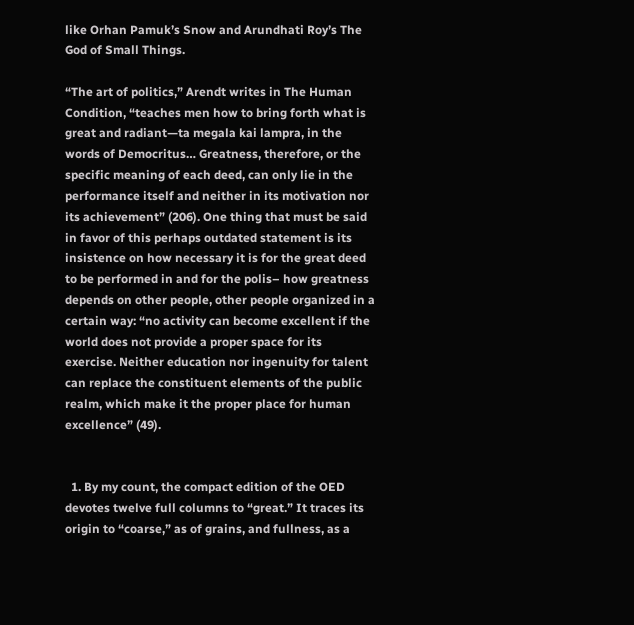like Orhan Pamuk’s Snow and Arundhati Roy’s The God of Small Things.

“The art of politics,” Arendt writes in The Human Condition, “teaches men how to bring forth what is great and radiant—ta megala kai lampra, in the words of Democritus… Greatness, therefore, or the specific meaning of each deed, can only lie in the performance itself and neither in its motivation nor its achievement” (206). One thing that must be said in favor of this perhaps outdated statement is its insistence on how necessary it is for the great deed to be performed in and for the polis– how greatness depends on other people, other people organized in a certain way: “no activity can become excellent if the world does not provide a proper space for its exercise. Neither education nor ingenuity for talent can replace the constituent elements of the public realm, which make it the proper place for human excellence” (49).


  1. By my count, the compact edition of the OED devotes twelve full columns to “great.” It traces its origin to “coarse,” as of grains, and fullness, as a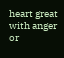heart great with anger or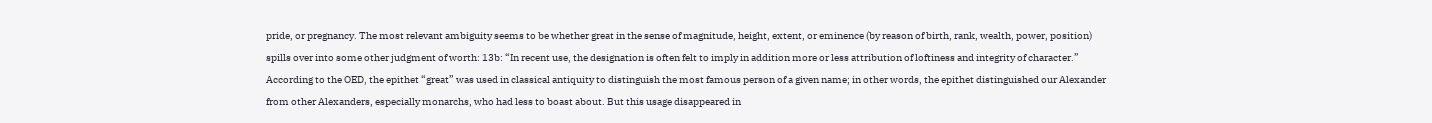pride, or pregnancy. The most relevant ambiguity seems to be whether great in the sense of magnitude, height, extent, or eminence (by reason of birth, rank, wealth, power, position) spills over into some other judgment of worth: 13b: “In recent use, the designation is often felt to imply in addition more or less attribution of loftiness and integrity of character.” According to the OED, the epithet “great” was used in classical antiquity to distinguish the most famous person of a given name; in other words, the epithet distinguished our Alexander from other Alexanders, especially monarchs, who had less to boast about. But this usage disappeared in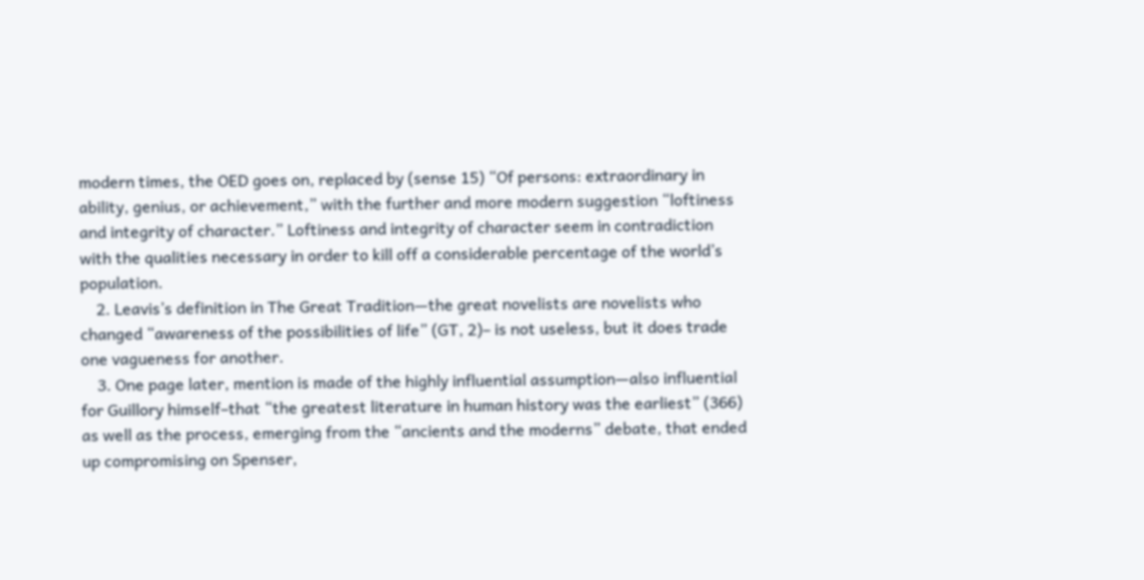modern times, the OED goes on, replaced by (sense 15) “Of persons: extraordinary in ability, genius, or achievement,” with the further and more modern suggestion “loftiness and integrity of character.” Loftiness and integrity of character seem in contradiction with the qualities necessary in order to kill off a considerable percentage of the world’s population.
    2. Leavis’s definition in The Great Tradition—the great novelists are novelists who changed “awareness of the possibilities of life” (GT, 2)– is not useless, but it does trade one vagueness for another.
    3. One page later, mention is made of the highly influential assumption—also influential for Guillory himself–that “the greatest literature in human history was the earliest” (366) as well as the process, emerging from the “ancients and the moderns” debate, that ended up compromising on Spenser,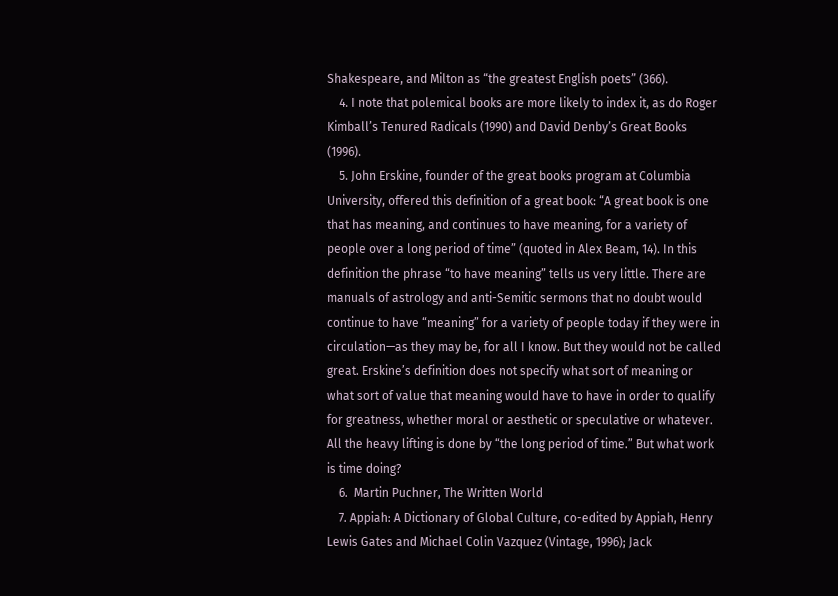Shakespeare, and Milton as “the greatest English poets” (366).
    4. I note that polemical books are more likely to index it, as do Roger Kimball’s Tenured Radicals (1990) and David Denby’s Great Books (1996).
    5. John Erskine, founder of the great books program at Columbia University, offered this definition of a great book: “A great book is one that has meaning, and continues to have meaning, for a variety of people over a long period of time” (quoted in Alex Beam, 14). In this definition the phrase “to have meaning” tells us very little. There are manuals of astrology and anti-Semitic sermons that no doubt would continue to have “meaning” for a variety of people today if they were in circulation—as they may be, for all I know. But they would not be called great. Erskine’s definition does not specify what sort of meaning or what sort of value that meaning would have to have in order to qualify for greatness, whether moral or aesthetic or speculative or whatever. All the heavy lifting is done by “the long period of time.” But what work is time doing?
    6.  Martin Puchner, The Written World
    7. Appiah: A Dictionary of Global Culture, co-edited by Appiah, Henry Lewis Gates and Michael Colin Vazquez (Vintage, 1996); Jack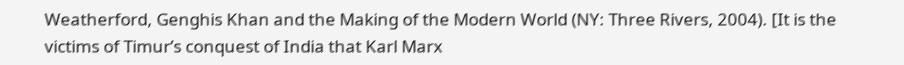Weatherford, Genghis Khan and the Making of the Modern World (NY: Three Rivers, 2004). [It is the victims of Timur’s conquest of India that Karl Marx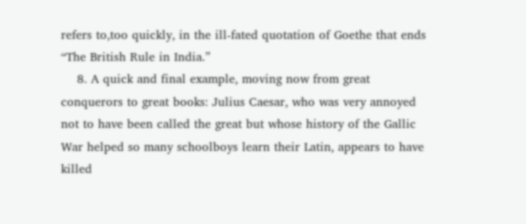refers to,too quickly, in the ill-fated quotation of Goethe that ends “The British Rule in India.”
    8. A quick and final example, moving now from great conquerors to great books: Julius Caesar, who was very annoyed not to have been called the great but whose history of the Gallic War helped so many schoolboys learn their Latin, appears to have killed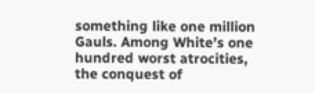something like one million Gauls. Among White’s one hundred worst atrocities, the conquest of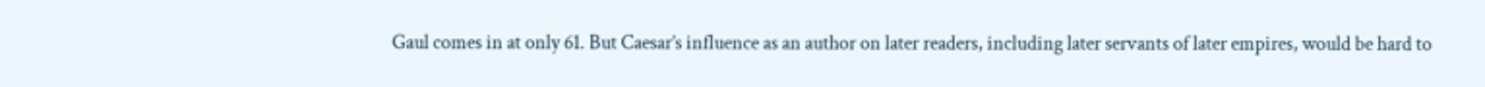Gaul comes in at only 61. But Caesar’s influence as an author on later readers, including later servants of later empires, would be hard to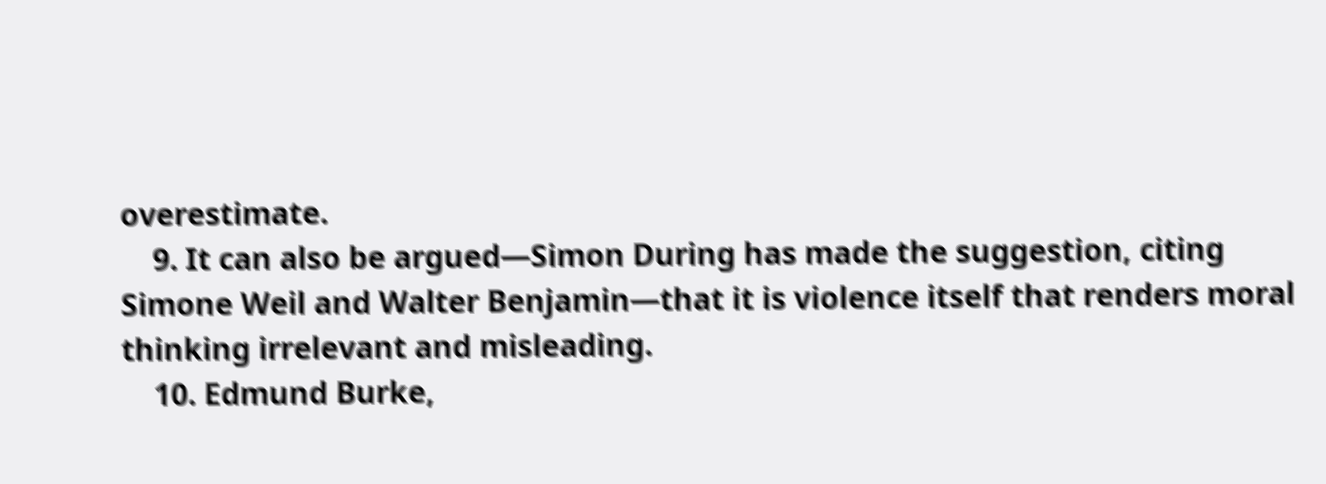overestimate.
    9. It can also be argued—Simon During has made the suggestion, citing Simone Weil and Walter Benjamin—that it is violence itself that renders moral thinking irrelevant and misleading.
    10. Edmund Burke,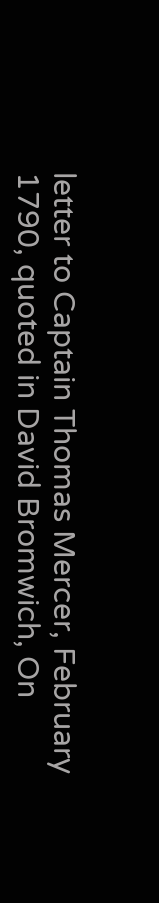letter to Captain Thomas Mercer, February 1790, quoted in David Bromwich, On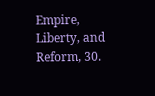Empire, Liberty, and Reform, 30.